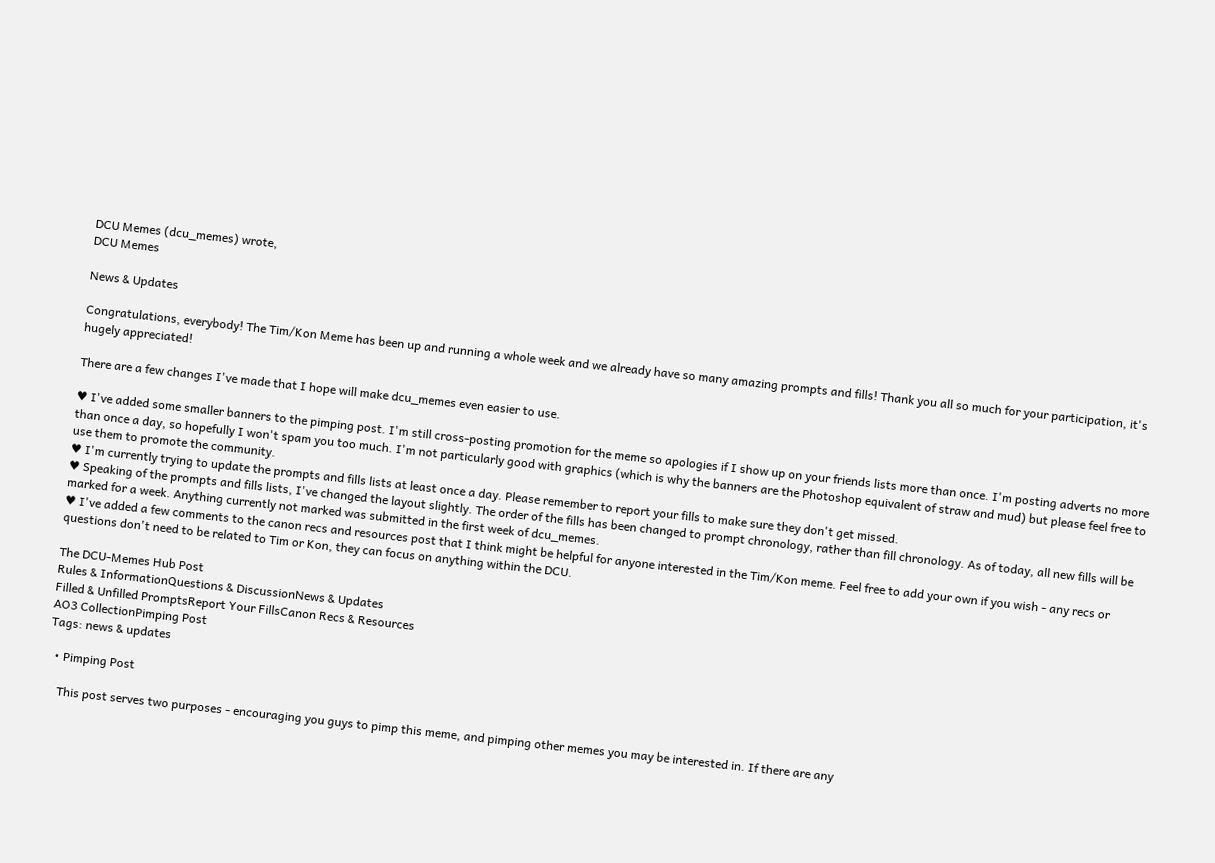DCU Memes (dcu_memes) wrote,
DCU Memes

News & Updates

Congratulations, everybody! The Tim/Kon Meme has been up and running a whole week and we already have so many amazing prompts and fills! Thank you all so much for your participation, it's hugely appreciated!

There are a few changes I've made that I hope will make dcu_memes even easier to use.

♥ I've added some smaller banners to the pimping post. I'm still cross-posting promotion for the meme so apologies if I show up on your friends lists more than once. I'm posting adverts no more than once a day, so hopefully I won't spam you too much. I'm not particularly good with graphics (which is why the banners are the Photoshop equivalent of straw and mud) but please feel free to use them to promote the community.
♥ I'm currently trying to update the prompts and fills lists at least once a day. Please remember to report your fills to make sure they don't get missed.
♥ Speaking of the prompts and fills lists, I've changed the layout slightly. The order of the fills has been changed to prompt chronology, rather than fill chronology. As of today, all new fills will be marked for a week. Anything currently not marked was submitted in the first week of dcu_memes.
♥ I've added a few comments to the canon recs and resources post that I think might be helpful for anyone interested in the Tim/Kon meme. Feel free to add your own if you wish - any recs or questions don't need to be related to Tim or Kon, they can focus on anything within the DCU.

The DCU-Memes Hub Post
Rules & InformationQuestions & DiscussionNews & Updates
Filled & Unfilled PromptsReport Your FillsCanon Recs & Resources
AO3 CollectionPimping Post
Tags: news & updates

  • Pimping Post

    This post serves two purposes - encouraging you guys to pimp this meme, and pimping other memes you may be interested in. If there are any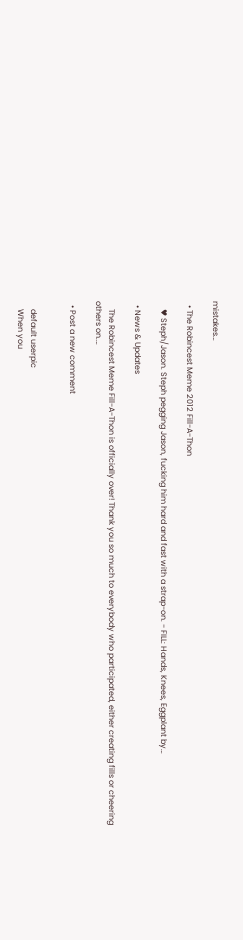mistakes…

  • The Robincest Meme 2012 Fill-A-Thon

    ♥ Steph/Jason. Steph pegging Jason, fucking him hard and fast with a strap-on. - FILL: Hands, Knees, Eggplant by…

  • News & Updates

    The Robincest Meme Fill-A-Thon is officially over! Thank you so much to everybody who participated, either creating fills or cheering others on.…

  • Post a new comment


    default userpic
    When you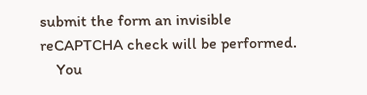submit the form an invisible reCAPTCHA check will be performed.
    You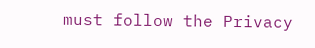must follow the Privacy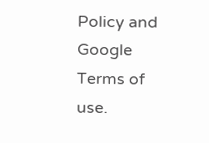Policy and Google Terms of use.